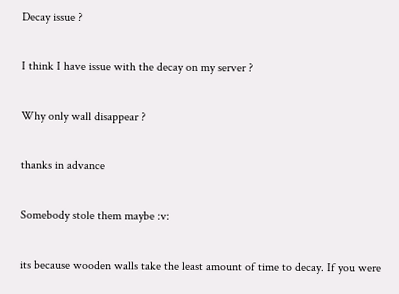Decay issue ?

I think I have issue with the decay on my server ?

Why only wall disappear ?

thanks in advance

Somebody stole them maybe :v:

its because wooden walls take the least amount of time to decay. If you were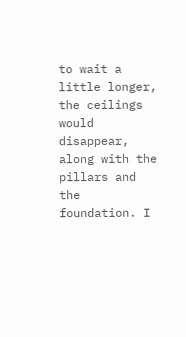to wait a little longer, the ceilings would disappear, along with the pillars and the foundation. I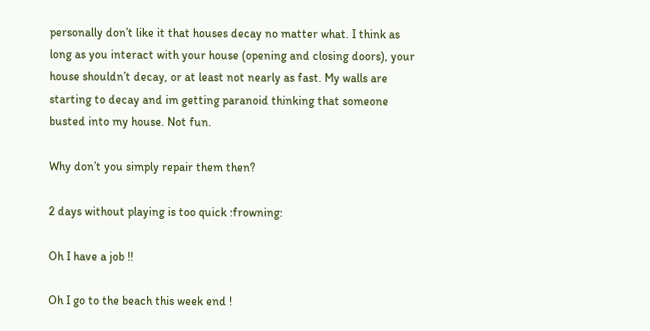personally don’t like it that houses decay no matter what. I think as long as you interact with your house (opening and closing doors), your house shouldn’t decay, or at least not nearly as fast. My walls are starting to decay and im getting paranoid thinking that someone busted into my house. Not fun.

Why don’t you simply repair them then?

2 days without playing is too quick :frowning:

Oh I have a job !!

Oh I go to the beach this week end !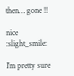then… gone !!

nice :slight_smile:

I’m pretty sure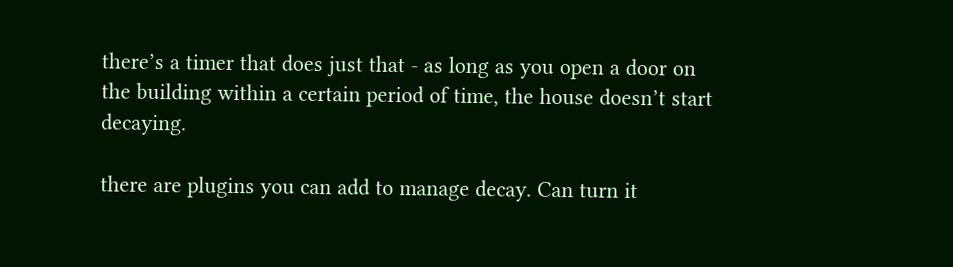there’s a timer that does just that - as long as you open a door on the building within a certain period of time, the house doesn’t start decaying.

there are plugins you can add to manage decay. Can turn it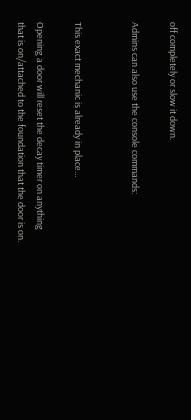off completely or slow it down.

Admins can also use the console commands:


This exact mechanic is already in place…

Opening a door will reset the decay timer on anything that is on/attached to the foundation that the door is on.